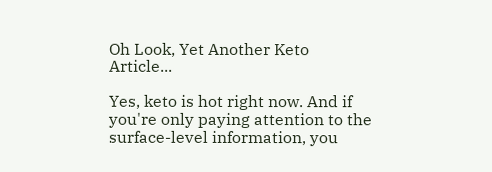Oh Look, Yet Another Keto Article...

Yes, keto is hot right now. And if you're only paying attention to the surface-level information, you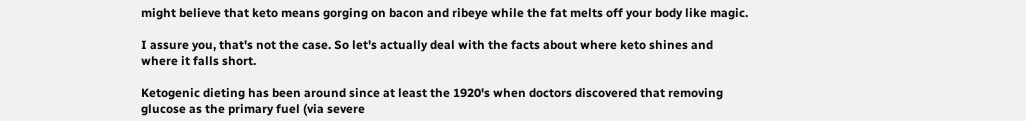might believe that keto means gorging on bacon and ribeye while the fat melts off your body like magic.

I assure you, that's not the case. So let's actually deal with the facts about where keto shines and where it falls short.

Ketogenic dieting has been around since at least the 1920's when doctors discovered that removing glucose as the primary fuel (via severe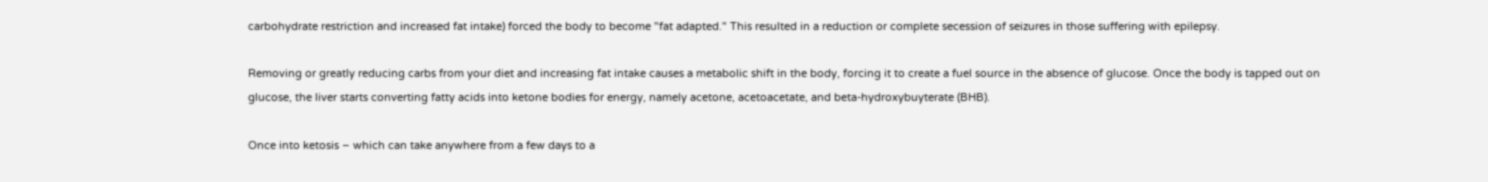carbohydrate restriction and increased fat intake) forced the body to become "fat adapted." This resulted in a reduction or complete secession of seizures in those suffering with epilepsy.

Removing or greatly reducing carbs from your diet and increasing fat intake causes a metabolic shift in the body, forcing it to create a fuel source in the absence of glucose. Once the body is tapped out on glucose, the liver starts converting fatty acids into ketone bodies for energy, namely acetone, acetoacetate, and beta-hydroxybuyterate (BHB).

Once into ketosis – which can take anywhere from a few days to a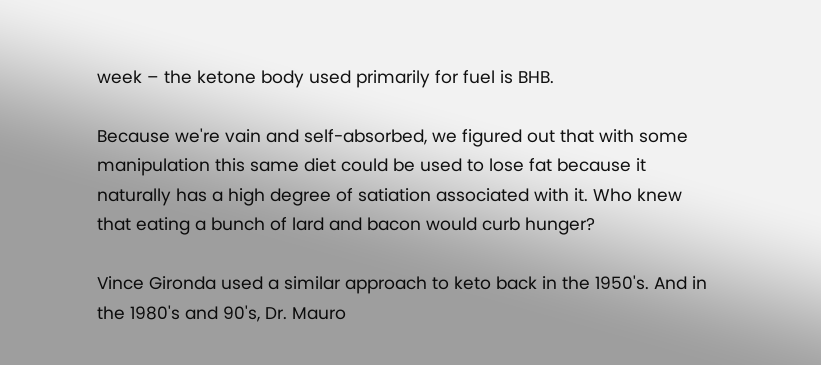week – the ketone body used primarily for fuel is BHB.

Because we're vain and self-absorbed, we figured out that with some manipulation this same diet could be used to lose fat because it naturally has a high degree of satiation associated with it. Who knew that eating a bunch of lard and bacon would curb hunger?

Vince Gironda used a similar approach to keto back in the 1950's. And in the 1980's and 90's, Dr. Mauro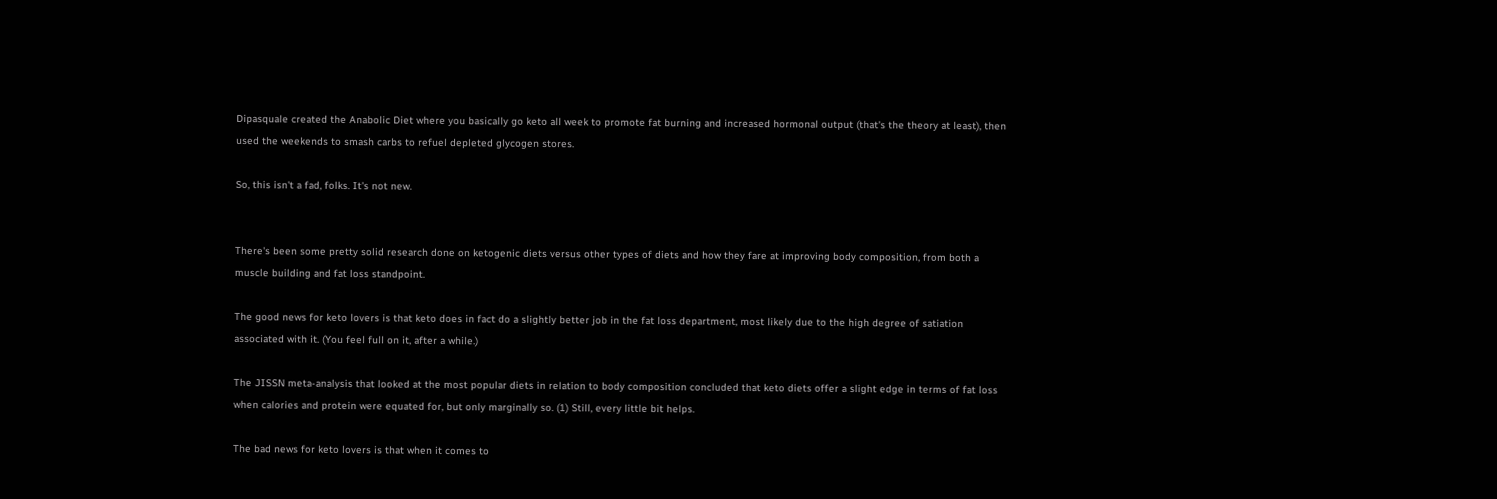Dipasquale created the Anabolic Diet where you basically go keto all week to promote fat burning and increased hormonal output (that's the theory at least), then used the weekends to smash carbs to refuel depleted glycogen stores.

So, this isn't a fad, folks. It's not new.


There's been some pretty solid research done on ketogenic diets versus other types of diets and how they fare at improving body composition, from both a muscle building and fat loss standpoint.

The good news for keto lovers is that keto does in fact do a slightly better job in the fat loss department, most likely due to the high degree of satiation associated with it. (You feel full on it, after a while.)

The JISSN meta-analysis that looked at the most popular diets in relation to body composition concluded that keto diets offer a slight edge in terms of fat loss when calories and protein were equated for, but only marginally so. (1) Still, every little bit helps.

The bad news for keto lovers is that when it comes to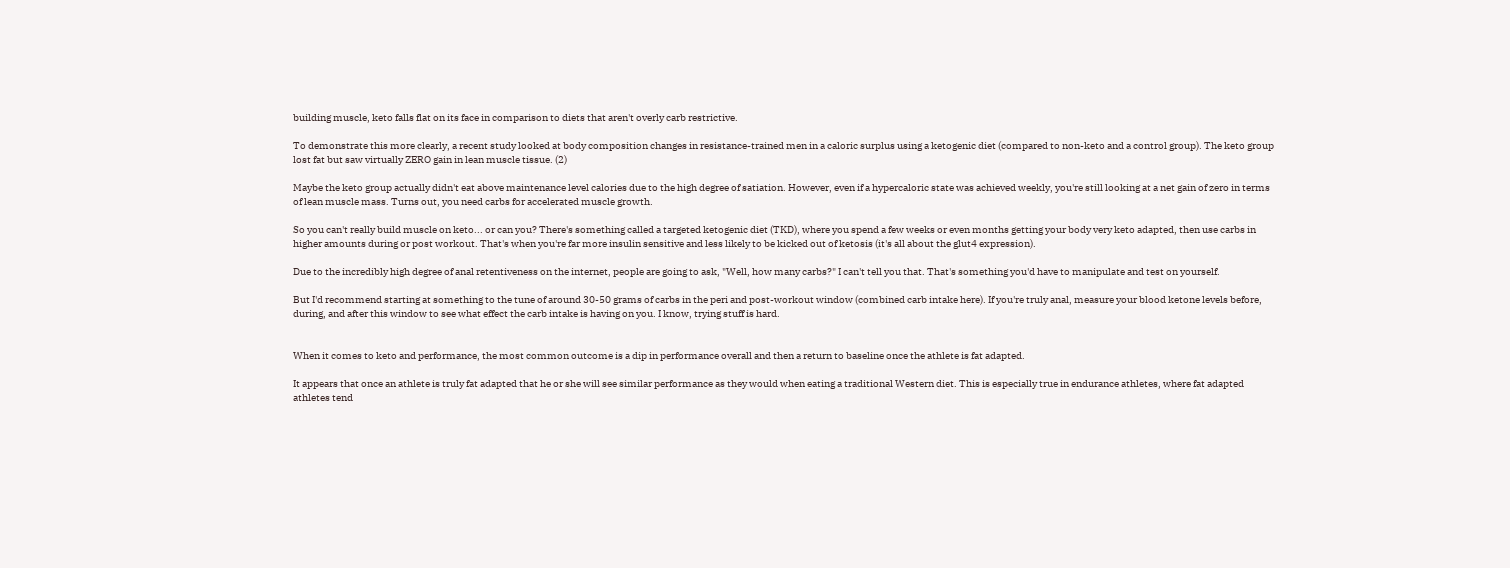building muscle, keto falls flat on its face in comparison to diets that aren't overly carb restrictive.

To demonstrate this more clearly, a recent study looked at body composition changes in resistance-trained men in a caloric surplus using a ketogenic diet (compared to non-keto and a control group). The keto group lost fat but saw virtually ZERO gain in lean muscle tissue. (2)

Maybe the keto group actually didn't eat above maintenance level calories due to the high degree of satiation. However, even if a hypercaloric state was achieved weekly, you're still looking at a net gain of zero in terms of lean muscle mass. Turns out, you need carbs for accelerated muscle growth.

So you can't really build muscle on keto... or can you? There's something called a targeted ketogenic diet (TKD), where you spend a few weeks or even months getting your body very keto adapted, then use carbs in higher amounts during or post workout. That's when you're far more insulin sensitive and less likely to be kicked out of ketosis (it's all about the glut4 expression).

Due to the incredibly high degree of anal retentiveness on the internet, people are going to ask, "Well, how many carbs?" I can't tell you that. That's something you'd have to manipulate and test on yourself.

But I'd recommend starting at something to the tune of around 30-50 grams of carbs in the peri and post-workout window (combined carb intake here). If you're truly anal, measure your blood ketone levels before, during, and after this window to see what effect the carb intake is having on you. I know, trying stuff is hard.


When it comes to keto and performance, the most common outcome is a dip in performance overall and then a return to baseline once the athlete is fat adapted.

It appears that once an athlete is truly fat adapted that he or she will see similar performance as they would when eating a traditional Western diet. This is especially true in endurance athletes, where fat adapted athletes tend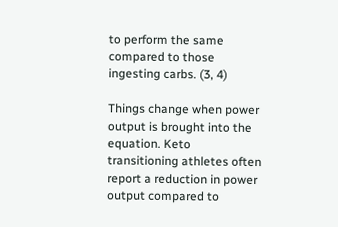to perform the same compared to those ingesting carbs. (3, 4)

Things change when power output is brought into the equation. Keto transitioning athletes often report a reduction in power output compared to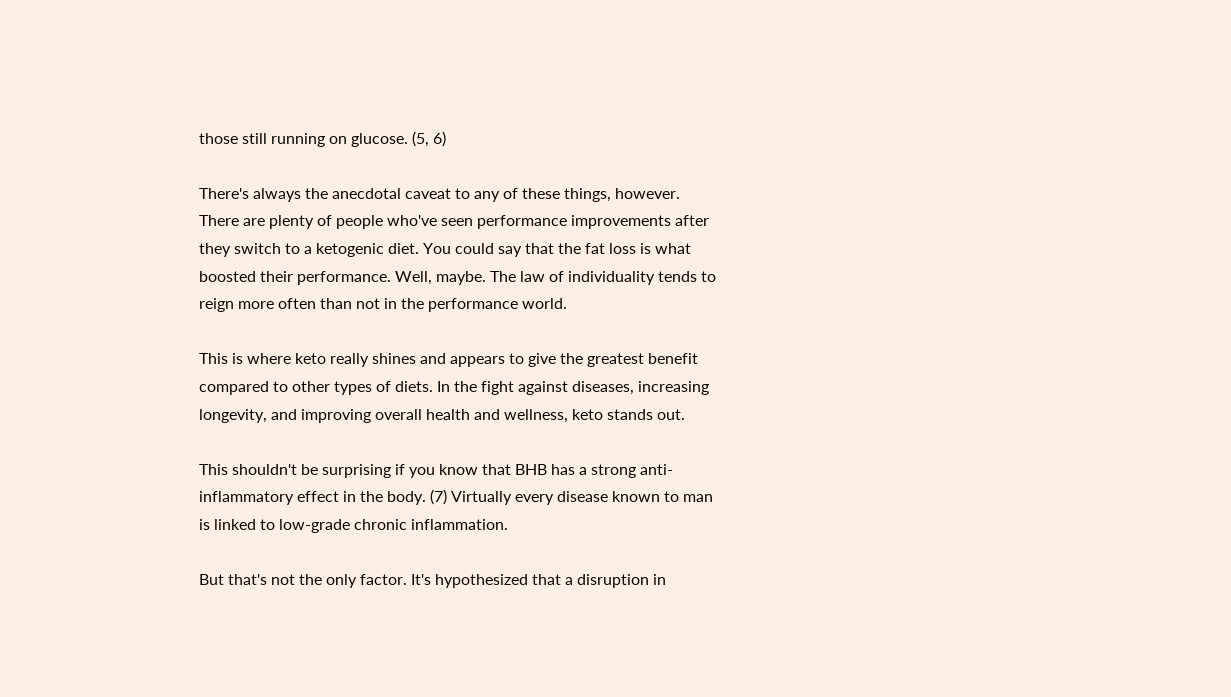those still running on glucose. (5, 6)

There's always the anecdotal caveat to any of these things, however. There are plenty of people who've seen performance improvements after they switch to a ketogenic diet. You could say that the fat loss is what boosted their performance. Well, maybe. The law of individuality tends to reign more often than not in the performance world.

This is where keto really shines and appears to give the greatest benefit compared to other types of diets. In the fight against diseases, increasing longevity, and improving overall health and wellness, keto stands out.

This shouldn't be surprising if you know that BHB has a strong anti-inflammatory effect in the body. (7) Virtually every disease known to man is linked to low-grade chronic inflammation.

But that's not the only factor. It's hypothesized that a disruption in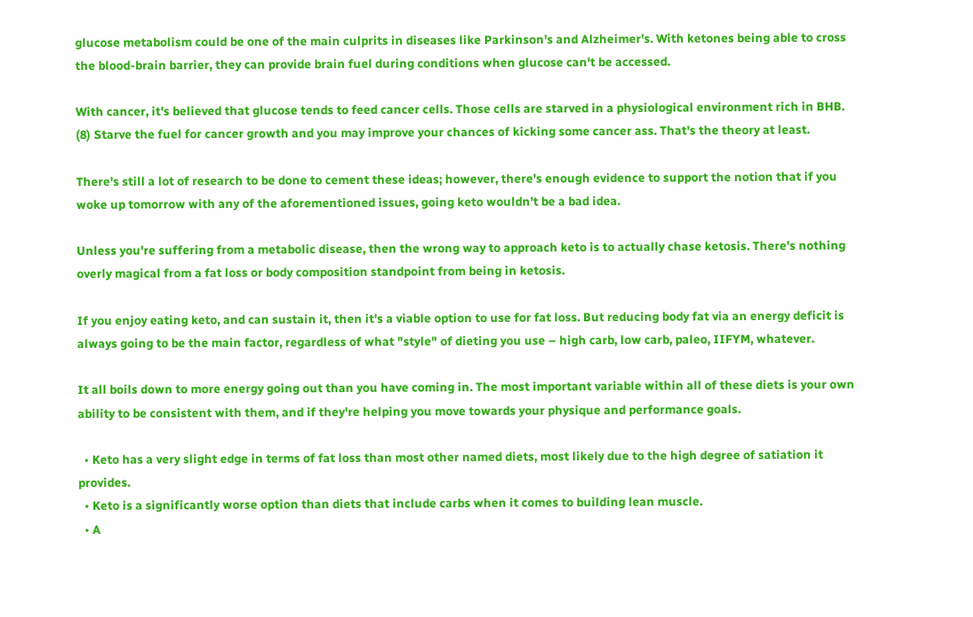glucose metabolism could be one of the main culprits in diseases like Parkinson's and Alzheimer's. With ketones being able to cross the blood-brain barrier, they can provide brain fuel during conditions when glucose can't be accessed.

With cancer, it's believed that glucose tends to feed cancer cells. Those cells are starved in a physiological environment rich in BHB. (8) Starve the fuel for cancer growth and you may improve your chances of kicking some cancer ass. That's the theory at least.

There's still a lot of research to be done to cement these ideas; however, there's enough evidence to support the notion that if you woke up tomorrow with any of the aforementioned issues, going keto wouldn't be a bad idea.

Unless you're suffering from a metabolic disease, then the wrong way to approach keto is to actually chase ketosis. There's nothing overly magical from a fat loss or body composition standpoint from being in ketosis.

If you enjoy eating keto, and can sustain it, then it's a viable option to use for fat loss. But reducing body fat via an energy deficit is always going to be the main factor, regardless of what "style" of dieting you use – high carb, low carb, paleo, IIFYM, whatever.

It all boils down to more energy going out than you have coming in. The most important variable within all of these diets is your own ability to be consistent with them, and if they're helping you move towards your physique and performance goals.

  • Keto has a very slight edge in terms of fat loss than most other named diets, most likely due to the high degree of satiation it provides.
  • Keto is a significantly worse option than diets that include carbs when it comes to building lean muscle.
  • A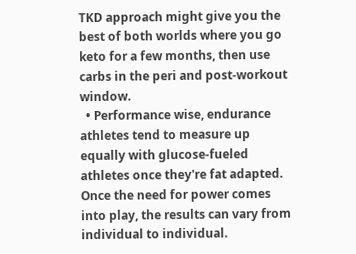TKD approach might give you the best of both worlds where you go keto for a few months, then use carbs in the peri and post-workout window.
  • Performance wise, endurance athletes tend to measure up equally with glucose-fueled athletes once they're fat adapted. Once the need for power comes into play, the results can vary from individual to individual.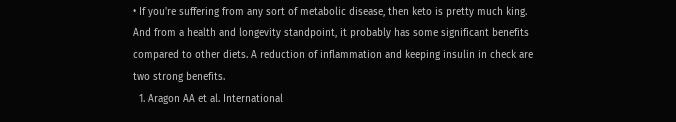• If you're suffering from any sort of metabolic disease, then keto is pretty much king. And from a health and longevity standpoint, it probably has some significant benefits compared to other diets. A reduction of inflammation and keeping insulin in check are two strong benefits.
  1. Aragon AA et al. International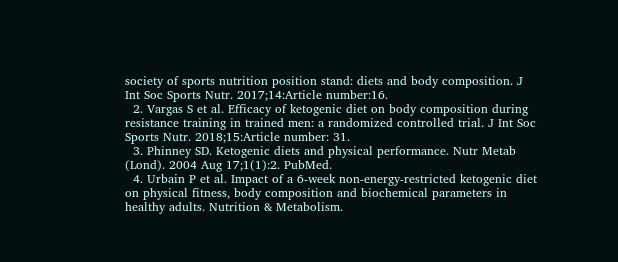society of sports nutrition position stand: diets and body composition. J Int Soc Sports Nutr. 2017;14:Article number:16.
  2. Vargas S et al. Efficacy of ketogenic diet on body composition during resistance training in trained men: a randomized controlled trial. J Int Soc Sports Nutr. 2018;15:Article number: 31.
  3. Phinney SD. Ketogenic diets and physical performance. Nutr Metab (Lond). 2004 Aug 17;1(1):2. PubMed.
  4. Urbain P et al. Impact of a 6-week non-energy-restricted ketogenic diet on physical fitness, body composition and biochemical parameters in healthy adults. Nutrition & Metabolism.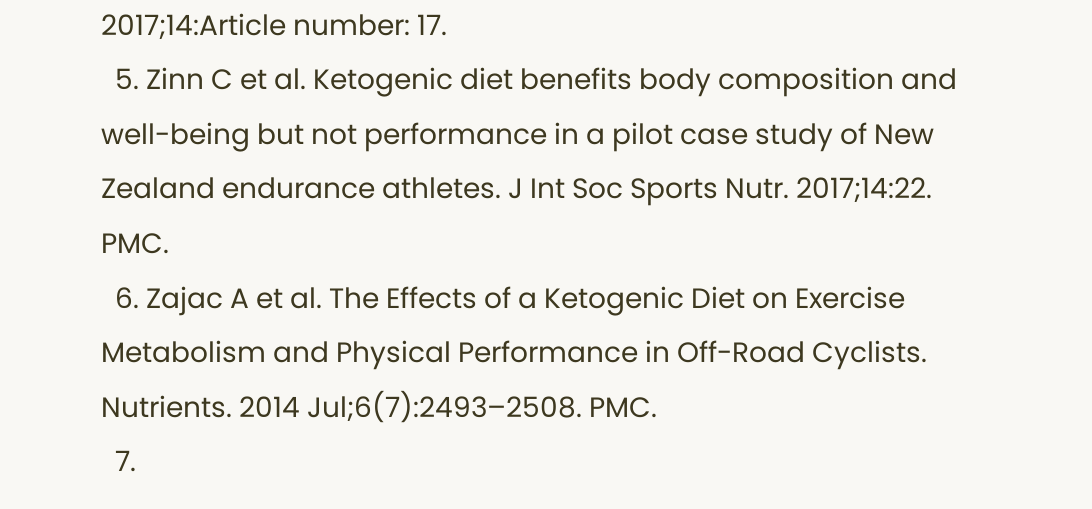2017;14:Article number: 17.
  5. Zinn C et al. Ketogenic diet benefits body composition and well-being but not performance in a pilot case study of New Zealand endurance athletes. J Int Soc Sports Nutr. 2017;14:22. PMC.
  6. Zajac A et al. The Effects of a Ketogenic Diet on Exercise Metabolism and Physical Performance in Off-Road Cyclists. Nutrients. 2014 Jul;6(7):2493–2508. PMC.
  7.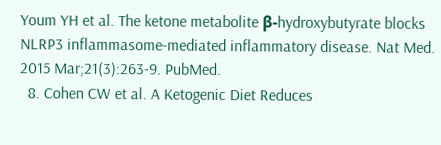Youm YH et al. The ketone metabolite β-hydroxybutyrate blocks NLRP3 inflammasome-mediated inflammatory disease. Nat Med. 2015 Mar;21(3):263-9. PubMed.
  8. Cohen CW et al. A Ketogenic Diet Reduces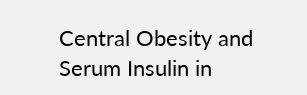Central Obesity and Serum Insulin in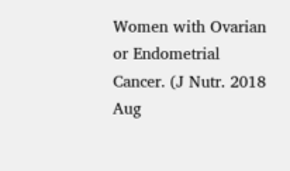Women with Ovarian or Endometrial Cancer. (J Nutr. 2018 Aug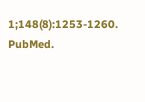1;148(8):1253-1260. PubMed.